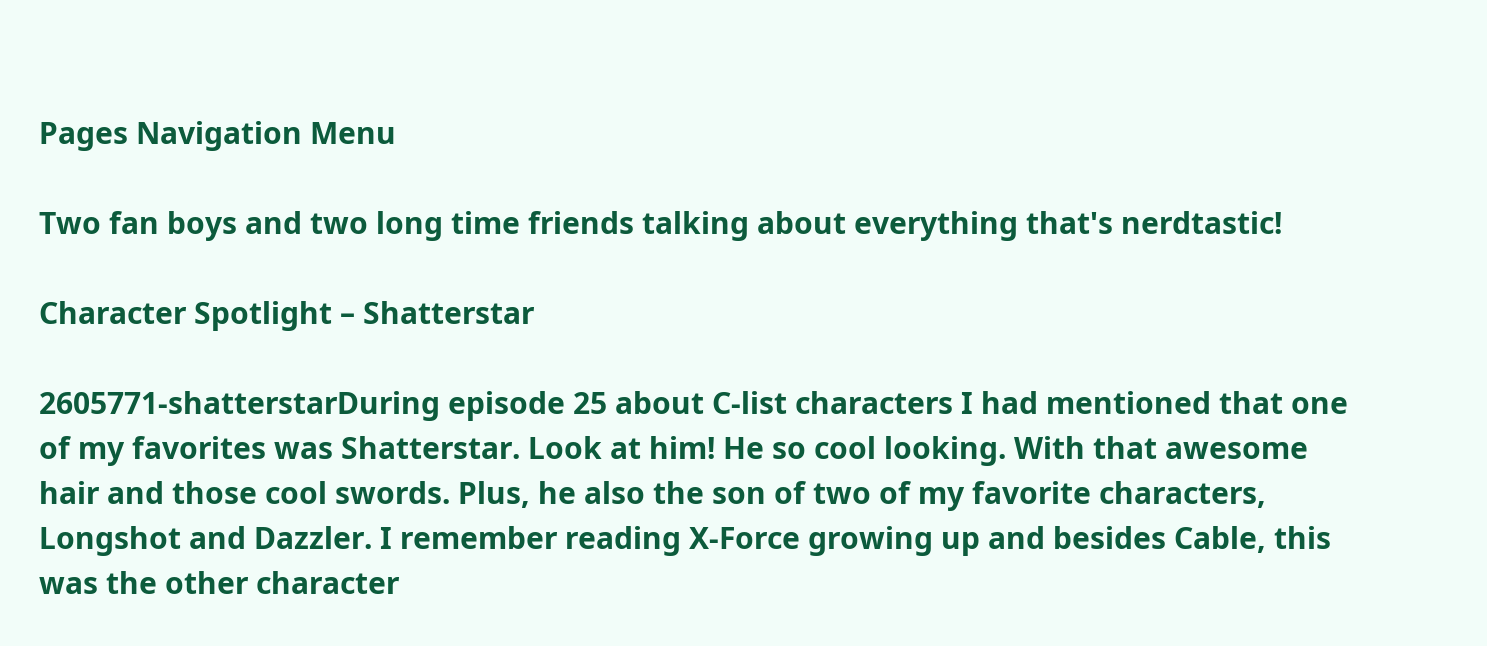Pages Navigation Menu

Two fan boys and two long time friends talking about everything that's nerdtastic!

Character Spotlight – Shatterstar

2605771-shatterstarDuring episode 25 about C-list characters I had mentioned that one of my favorites was Shatterstar. Look at him! He so cool looking. With that awesome hair and those cool swords. Plus, he also the son of two of my favorite characters, Longshot and Dazzler. I remember reading X-Force growing up and besides Cable, this was the other character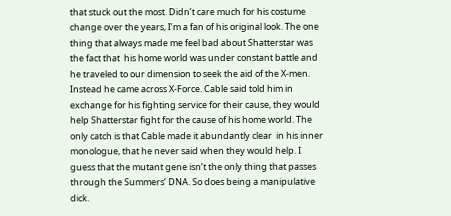that stuck out the most. Didn’t care much for his costume change over the years, I’m a fan of his original look. The one thing that always made me feel bad about Shatterstar was the fact that  his home world was under constant battle and he traveled to our dimension to seek the aid of the X-men. Instead he came across X-Force. Cable said told him in exchange for his fighting service for their cause, they would help Shatterstar fight for the cause of his home world. The only catch is that Cable made it abundantly clear  in his inner monologue, that he never said when they would help. I guess that the mutant gene isn’t the only thing that passes through the Summers’ DNA. So does being a manipulative dick.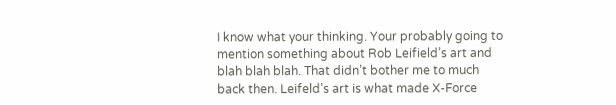I know what your thinking. Your probably going to mention something about Rob Leifield’s art and blah blah blah. That didn’t bother me to much back then. Leifeld’s art is what made X-Force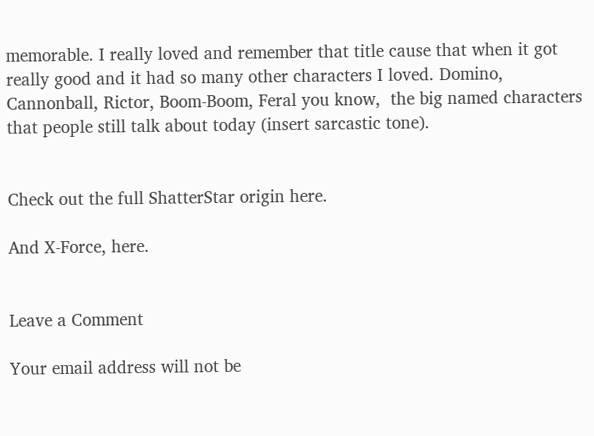memorable. I really loved and remember that title cause that when it got really good and it had so many other characters I loved. Domino, Cannonball, Rictor, Boom-Boom, Feral you know,  the big named characters that people still talk about today (insert sarcastic tone).


Check out the full ShatterStar origin here.

And X-Force, here.


Leave a Comment

Your email address will not be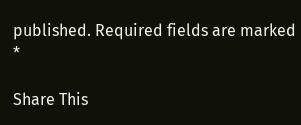published. Required fields are marked *

Share This